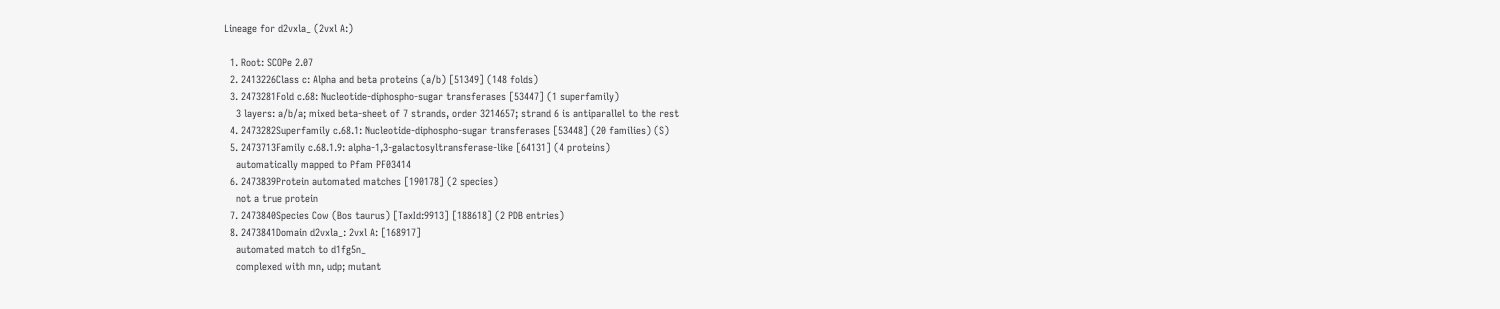Lineage for d2vxla_ (2vxl A:)

  1. Root: SCOPe 2.07
  2. 2413226Class c: Alpha and beta proteins (a/b) [51349] (148 folds)
  3. 2473281Fold c.68: Nucleotide-diphospho-sugar transferases [53447] (1 superfamily)
    3 layers: a/b/a; mixed beta-sheet of 7 strands, order 3214657; strand 6 is antiparallel to the rest
  4. 2473282Superfamily c.68.1: Nucleotide-diphospho-sugar transferases [53448] (20 families) (S)
  5. 2473713Family c.68.1.9: alpha-1,3-galactosyltransferase-like [64131] (4 proteins)
    automatically mapped to Pfam PF03414
  6. 2473839Protein automated matches [190178] (2 species)
    not a true protein
  7. 2473840Species Cow (Bos taurus) [TaxId:9913] [188618] (2 PDB entries)
  8. 2473841Domain d2vxla_: 2vxl A: [168917]
    automated match to d1fg5n_
    complexed with mn, udp; mutant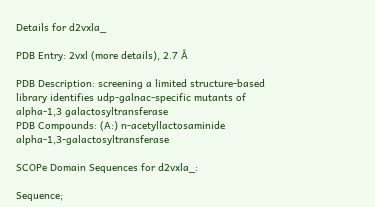Details for d2vxla_

PDB Entry: 2vxl (more details), 2.7 Å

PDB Description: screening a limited structure-based library identifies udp-galnac-specific mutants of alpha-1,3 galactosyltransferase
PDB Compounds: (A:) n-acetyllactosaminide alpha-1,3-galactosyltransferase

SCOPe Domain Sequences for d2vxla_:

Sequence;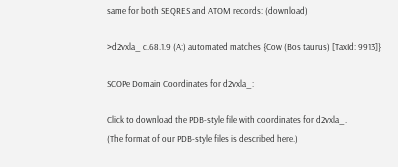same for both SEQRES and ATOM records: (download)

>d2vxla_ c.68.1.9 (A:) automated matches {Cow (Bos taurus) [TaxId: 9913]}

SCOPe Domain Coordinates for d2vxla_:

Click to download the PDB-style file with coordinates for d2vxla_.
(The format of our PDB-style files is described here.)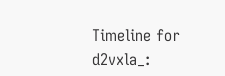Timeline for d2vxla_: